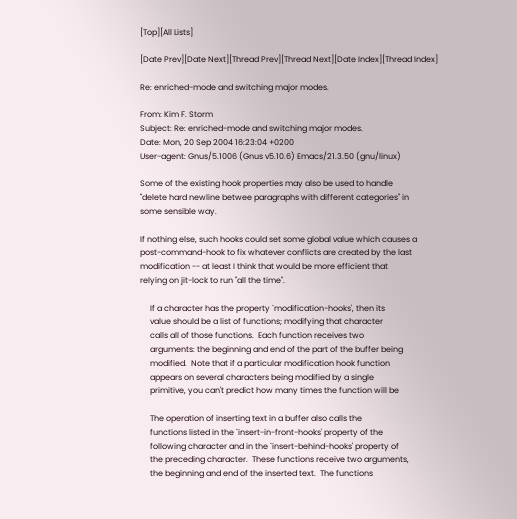[Top][All Lists]

[Date Prev][Date Next][Thread Prev][Thread Next][Date Index][Thread Index]

Re: enriched-mode and switching major modes.

From: Kim F. Storm
Subject: Re: enriched-mode and switching major modes.
Date: Mon, 20 Sep 2004 16:23:04 +0200
User-agent: Gnus/5.1006 (Gnus v5.10.6) Emacs/21.3.50 (gnu/linux)

Some of the existing hook properties may also be used to handle
"delete hard newline betwee paragraphs with different categories" in
some sensible way.

If nothing else, such hooks could set some global value which causes a
post-command-hook to fix whatever conflicts are created by the last
modification -- at least I think that would be more efficient that
relying on jit-lock to run "all the time".

     If a character has the property `modification-hooks', then its
     value should be a list of functions; modifying that character
     calls all of those functions.  Each function receives two
     arguments: the beginning and end of the part of the buffer being
     modified.  Note that if a particular modification hook function
     appears on several characters being modified by a single
     primitive, you can't predict how many times the function will be

     The operation of inserting text in a buffer also calls the
     functions listed in the `insert-in-front-hooks' property of the
     following character and in the `insert-behind-hooks' property of
     the preceding character.  These functions receive two arguments,
     the beginning and end of the inserted text.  The functions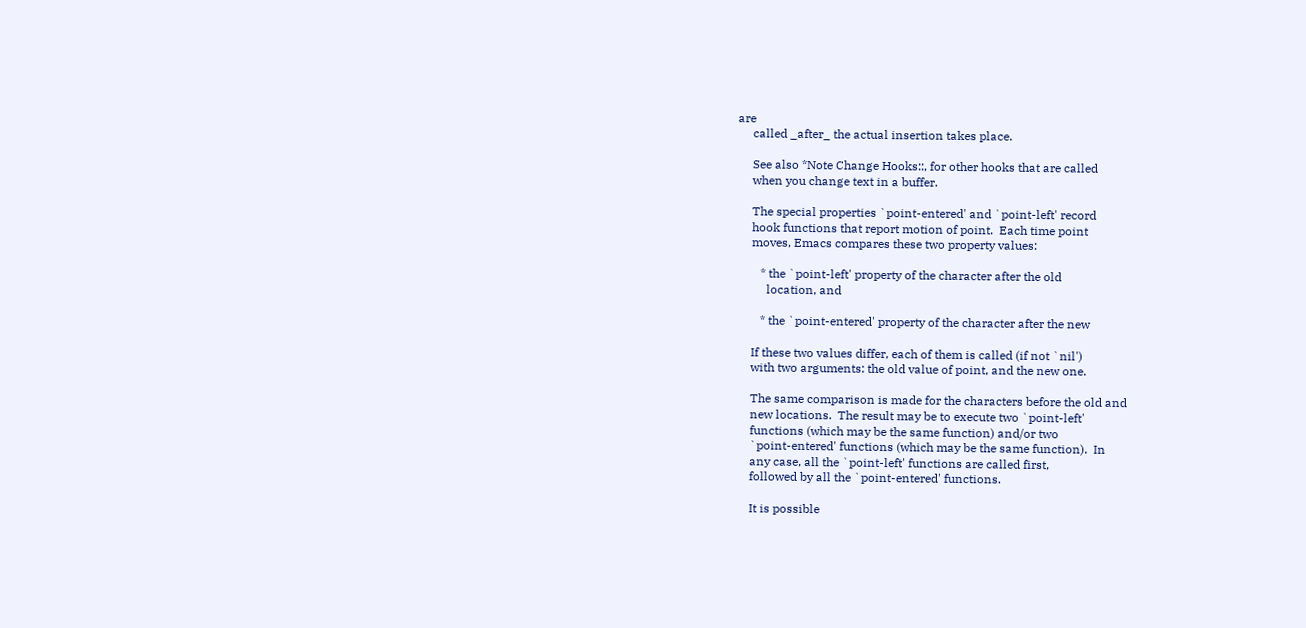are
     called _after_ the actual insertion takes place.

     See also *Note Change Hooks::, for other hooks that are called
     when you change text in a buffer.

     The special properties `point-entered' and `point-left' record
     hook functions that report motion of point.  Each time point
     moves, Emacs compares these two property values:

        * the `point-left' property of the character after the old
          location, and

        * the `point-entered' property of the character after the new

     If these two values differ, each of them is called (if not `nil')
     with two arguments: the old value of point, and the new one.

     The same comparison is made for the characters before the old and
     new locations.  The result may be to execute two `point-left'
     functions (which may be the same function) and/or two
     `point-entered' functions (which may be the same function).  In
     any case, all the `point-left' functions are called first,
     followed by all the `point-entered' functions.

     It is possible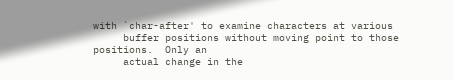with `char-after' to examine characters at various
     buffer positions without moving point to those positions.  Only an
     actual change in the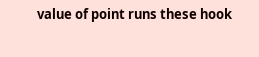value of point runs these hook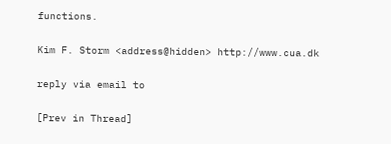functions.

Kim F. Storm <address@hidden> http://www.cua.dk

reply via email to

[Prev in Thread]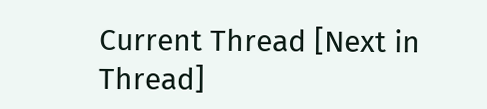Current Thread [Next in Thread]